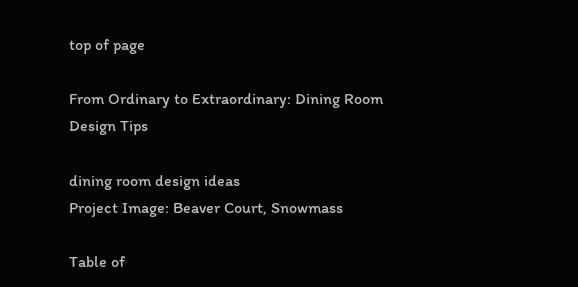top of page

From Ordinary to Extraordinary: Dining Room Design Tips

dining room design ideas
Project Image: Beaver Court, Snowmass

Table of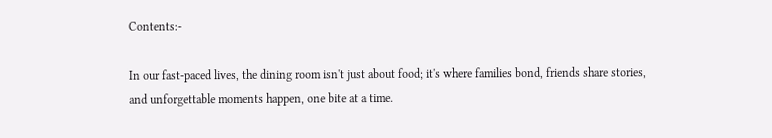Contents:-

In our fast-paced lives, the dining room isn't just about food; it's where families bond, friends share stories, and unforgettable moments happen, one bite at a time.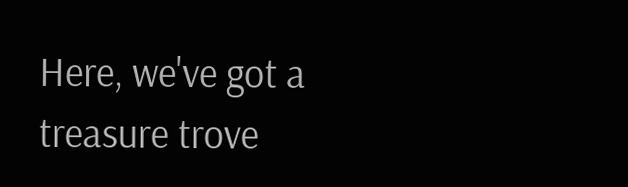Here, we've got a treasure trove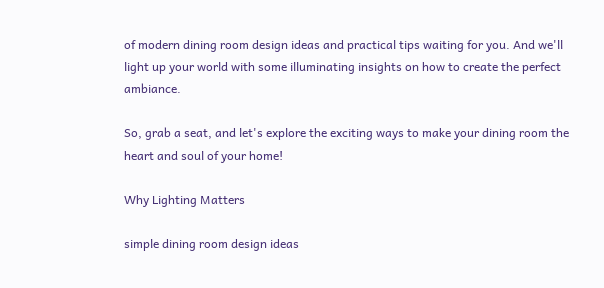of modern dining room design ideas and practical tips waiting for you. And we'll light up your world with some illuminating insights on how to create the perfect ambiance.

So, grab a seat, and let's explore the exciting ways to make your dining room the heart and soul of your home!

Why Lighting Matters

simple dining room design ideas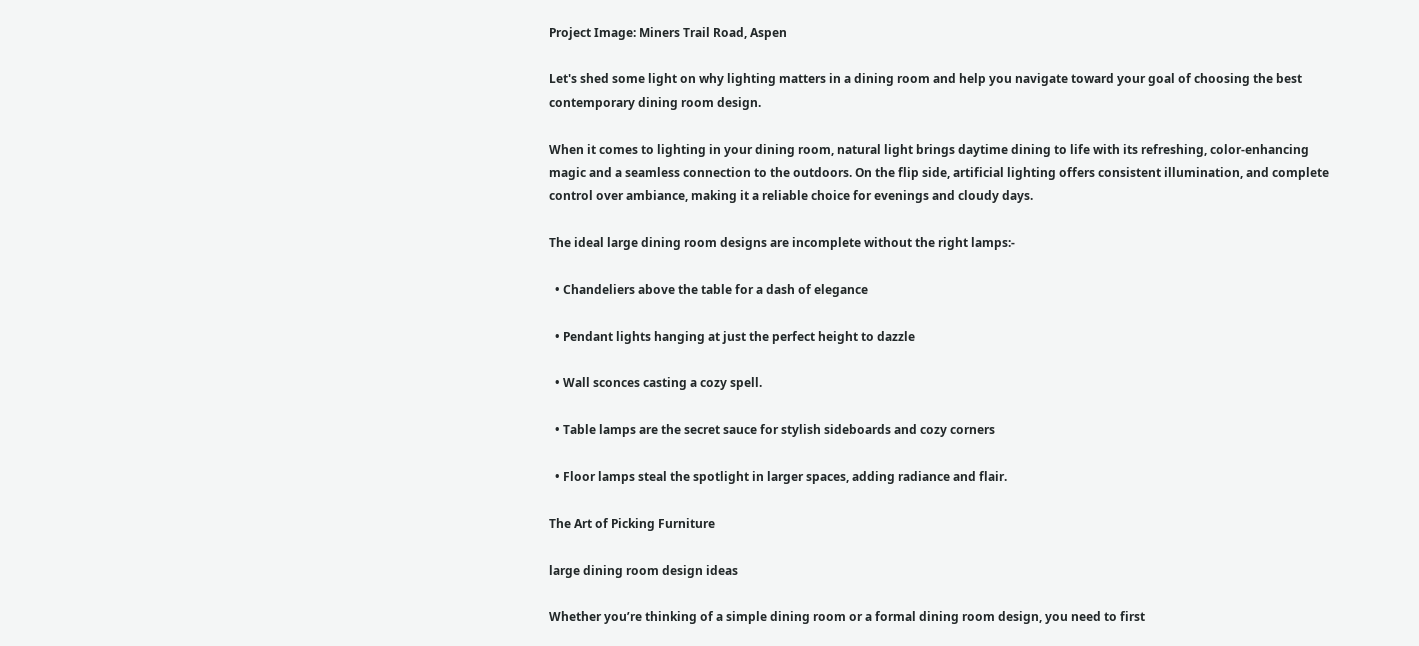Project Image: Miners Trail Road, Aspen

Let's shed some light on why lighting matters in a dining room and help you navigate toward your goal of choosing the best contemporary dining room design.

When it comes to lighting in your dining room, natural light brings daytime dining to life with its refreshing, color-enhancing magic and a seamless connection to the outdoors. On the flip side, artificial lighting offers consistent illumination, and complete control over ambiance, making it a reliable choice for evenings and cloudy days.

The ideal large dining room designs are incomplete without the right lamps:-

  • Chandeliers above the table for a dash of elegance

  • Pendant lights hanging at just the perfect height to dazzle

  • Wall sconces casting a cozy spell.

  • Table lamps are the secret sauce for stylish sideboards and cozy corners

  • Floor lamps steal the spotlight in larger spaces, adding radiance and flair.

The Art of Picking Furniture

large dining room design ideas

Whether you’re thinking of a simple dining room or a formal dining room design, you need to first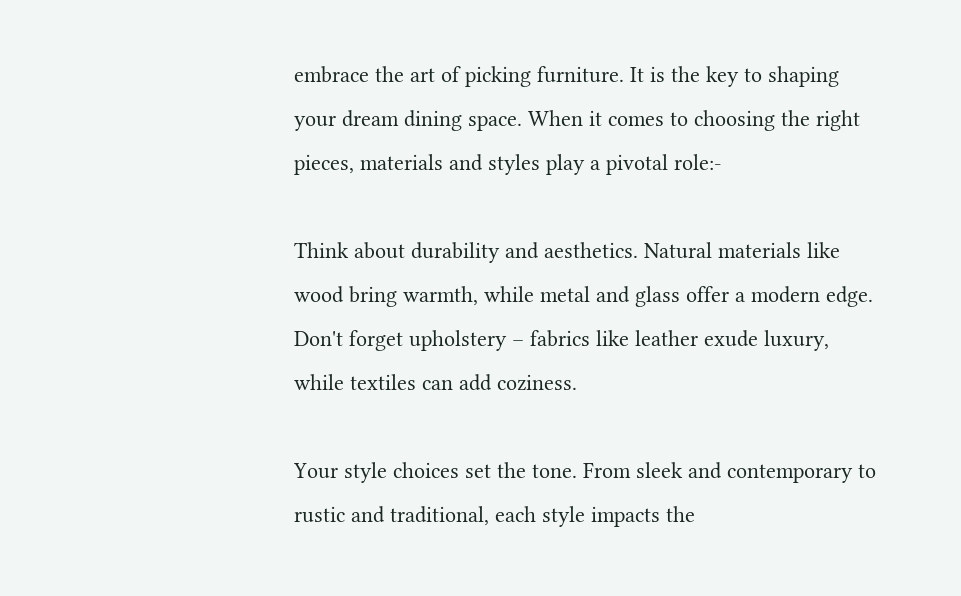embrace the art of picking furniture. It is the key to shaping your dream dining space. When it comes to choosing the right pieces, materials and styles play a pivotal role:-

Think about durability and aesthetics. Natural materials like wood bring warmth, while metal and glass offer a modern edge. Don't forget upholstery – fabrics like leather exude luxury, while textiles can add coziness.

Your style choices set the tone. From sleek and contemporary to rustic and traditional, each style impacts the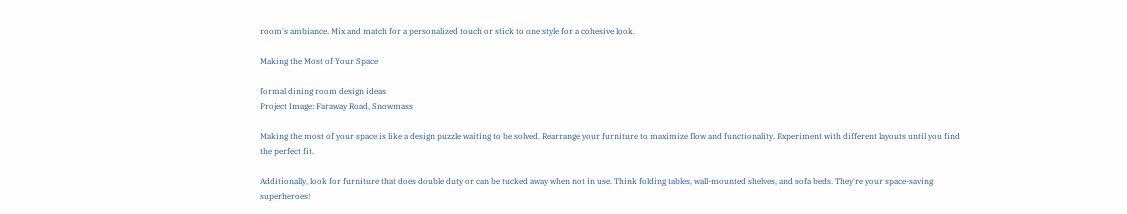room's ambiance. Mix and match for a personalized touch or stick to one style for a cohesive look.

Making the Most of Your Space

formal dining room design ideas
Project Image: Faraway Road, Snowmass

Making the most of your space is like a design puzzle waiting to be solved. Rearrange your furniture to maximize flow and functionality. Experiment with different layouts until you find the perfect fit.

Additionally, look for furniture that does double duty or can be tucked away when not in use. Think folding tables, wall-mounted shelves, and sofa beds. They're your space-saving superheroes!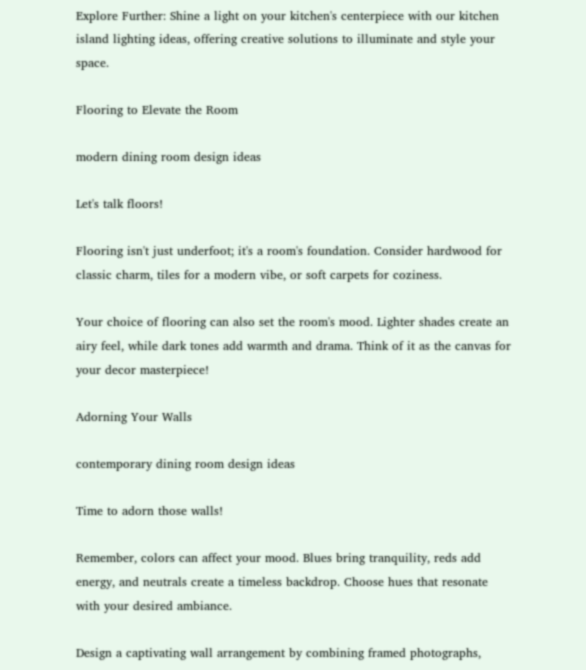Explore Further: Shine a light on your kitchen's centerpiece with our kitchen island lighting ideas, offering creative solutions to illuminate and style your space.

Flooring to Elevate the Room

modern dining room design ideas

Let's talk floors!

Flooring isn't just underfoot; it's a room's foundation. Consider hardwood for classic charm, tiles for a modern vibe, or soft carpets for coziness.

Your choice of flooring can also set the room's mood. Lighter shades create an airy feel, while dark tones add warmth and drama. Think of it as the canvas for your decor masterpiece!

Adorning Your Walls

contemporary dining room design ideas

Time to adorn those walls!

Remember, colors can affect your mood. Blues bring tranquility, reds add energy, and neutrals create a timeless backdrop. Choose hues that resonate with your desired ambiance.

Design a captivating wall arrangement by combining framed photographs,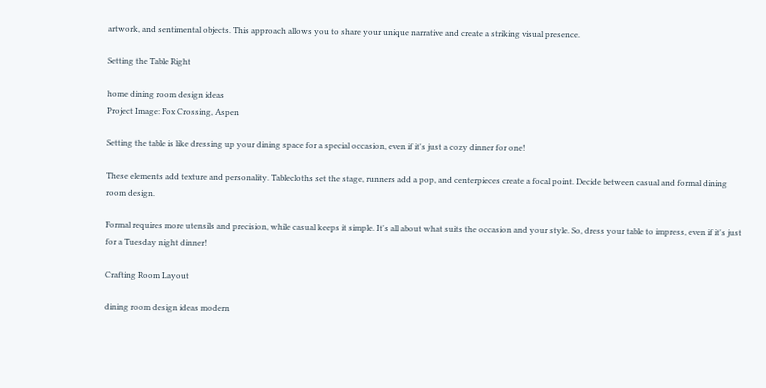artwork, and sentimental objects. This approach allows you to share your unique narrative and create a striking visual presence.

Setting the Table Right

home dining room design ideas
Project Image: Fox Crossing, Aspen

Setting the table is like dressing up your dining space for a special occasion, even if it's just a cozy dinner for one!

These elements add texture and personality. Tablecloths set the stage, runners add a pop, and centerpieces create a focal point. Decide between casual and formal dining room design.

Formal requires more utensils and precision, while casual keeps it simple. It's all about what suits the occasion and your style. So, dress your table to impress, even if it's just for a Tuesday night dinner!

Crafting Room Layout

dining room design ideas modern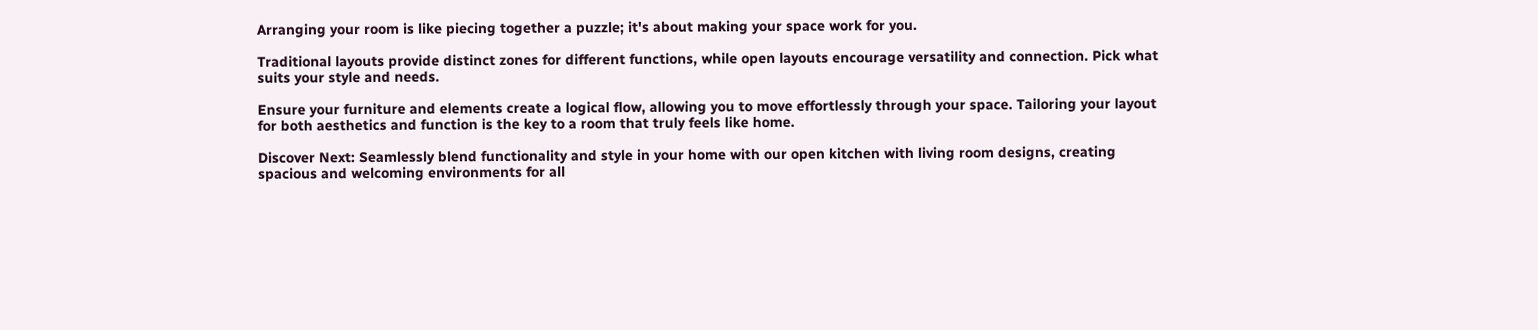Arranging your room is like piecing together a puzzle; it's about making your space work for you.

Traditional layouts provide distinct zones for different functions, while open layouts encourage versatility and connection. Pick what suits your style and needs.

Ensure your furniture and elements create a logical flow, allowing you to move effortlessly through your space. Tailoring your layout for both aesthetics and function is the key to a room that truly feels like home.

Discover Next: Seamlessly blend functionality and style in your home with our open kitchen with living room designs, creating spacious and welcoming environments for all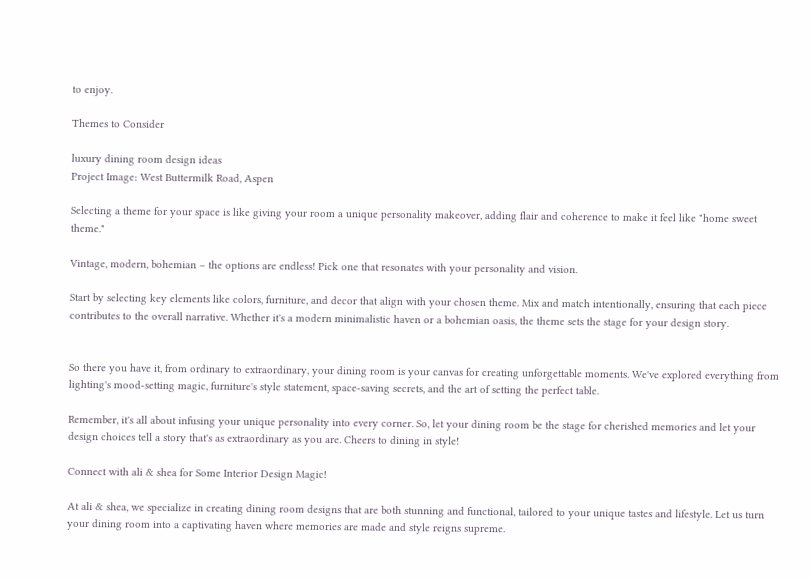to enjoy.

Themes to Consider

luxury dining room design ideas
Project Image: West Buttermilk Road, Aspen

Selecting a theme for your space is like giving your room a unique personality makeover, adding flair and coherence to make it feel like "home sweet theme."

Vintage, modern, bohemian – the options are endless! Pick one that resonates with your personality and vision.

Start by selecting key elements like colors, furniture, and decor that align with your chosen theme. Mix and match intentionally, ensuring that each piece contributes to the overall narrative. Whether it's a modern minimalistic haven or a bohemian oasis, the theme sets the stage for your design story.


So there you have it, from ordinary to extraordinary, your dining room is your canvas for creating unforgettable moments. We've explored everything from lighting's mood-setting magic, furniture's style statement, space-saving secrets, and the art of setting the perfect table.

Remember, it's all about infusing your unique personality into every corner. So, let your dining room be the stage for cherished memories and let your design choices tell a story that's as extraordinary as you are. Cheers to dining in style!

Connect with ali & shea for Some Interior Design Magic!

At ali & shea, we specialize in creating dining room designs that are both stunning and functional, tailored to your unique tastes and lifestyle. Let us turn your dining room into a captivating haven where memories are made and style reigns supreme.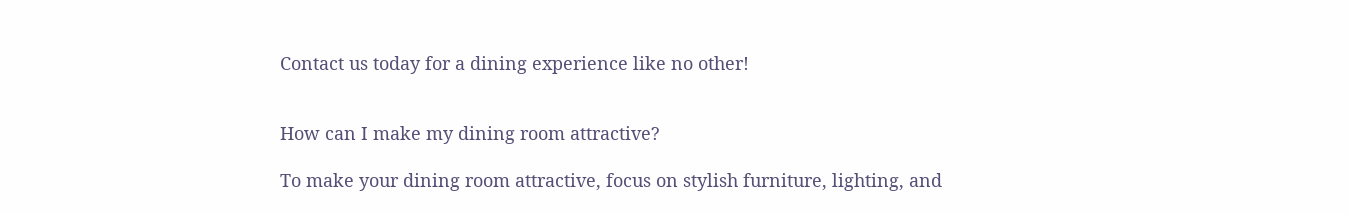Contact us today for a dining experience like no other!


How can I make my dining room attractive?

To make your dining room attractive, focus on stylish furniture, lighting, and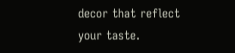decor that reflect your taste.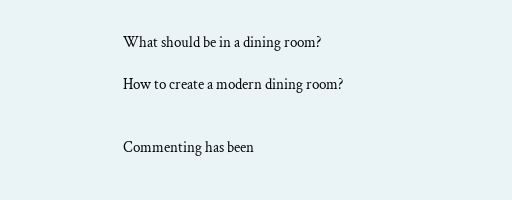What should be in a dining room?

How to create a modern dining room?


Commenting has been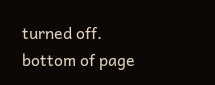turned off.
bottom of page